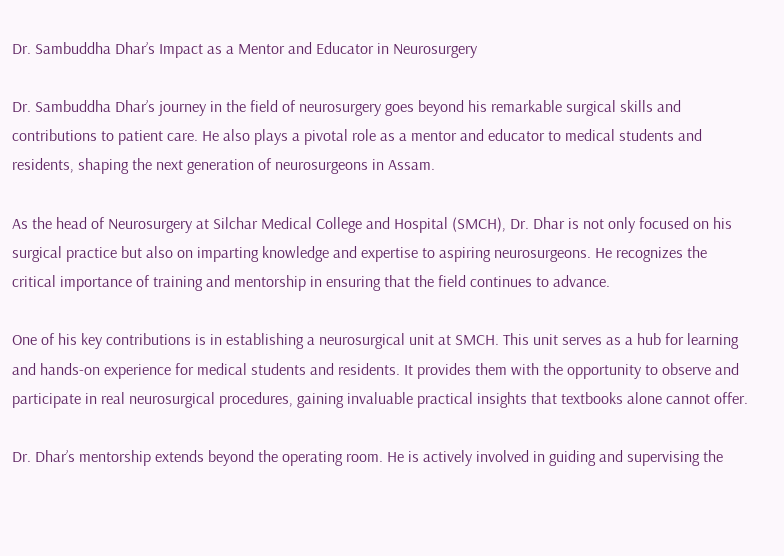Dr. Sambuddha Dhar’s Impact as a Mentor and Educator in Neurosurgery

Dr. Sambuddha Dhar’s journey in the field of neurosurgery goes beyond his remarkable surgical skills and contributions to patient care. He also plays a pivotal role as a mentor and educator to medical students and residents, shaping the next generation of neurosurgeons in Assam.

As the head of Neurosurgery at Silchar Medical College and Hospital (SMCH), Dr. Dhar is not only focused on his surgical practice but also on imparting knowledge and expertise to aspiring neurosurgeons. He recognizes the critical importance of training and mentorship in ensuring that the field continues to advance.

One of his key contributions is in establishing a neurosurgical unit at SMCH. This unit serves as a hub for learning and hands-on experience for medical students and residents. It provides them with the opportunity to observe and participate in real neurosurgical procedures, gaining invaluable practical insights that textbooks alone cannot offer.

Dr. Dhar’s mentorship extends beyond the operating room. He is actively involved in guiding and supervising the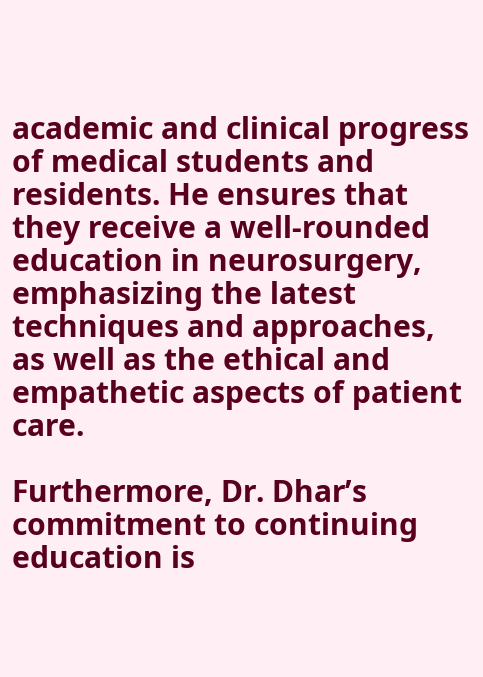academic and clinical progress of medical students and residents. He ensures that they receive a well-rounded education in neurosurgery, emphasizing the latest techniques and approaches, as well as the ethical and empathetic aspects of patient care.

Furthermore, Dr. Dhar’s commitment to continuing education is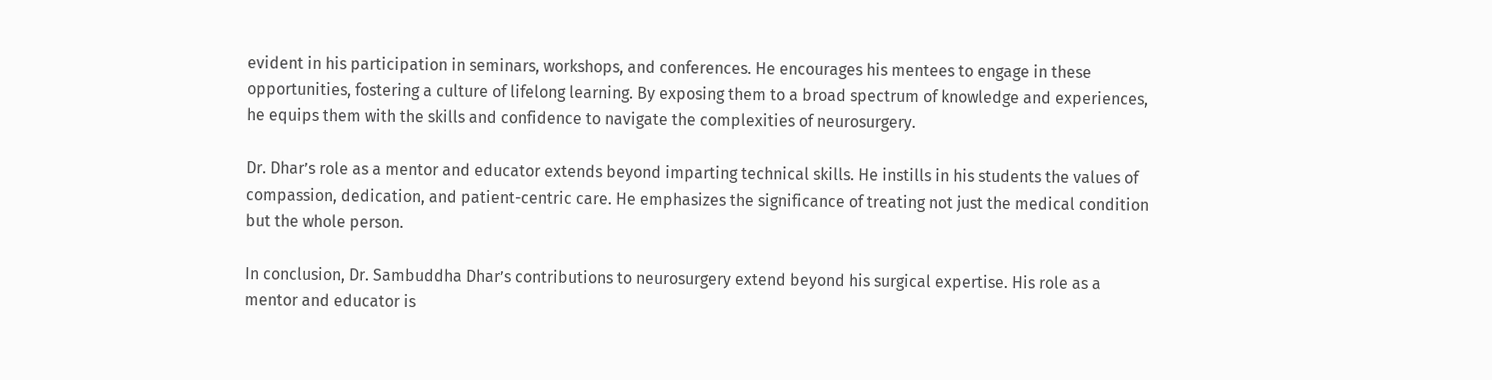evident in his participation in seminars, workshops, and conferences. He encourages his mentees to engage in these opportunities, fostering a culture of lifelong learning. By exposing them to a broad spectrum of knowledge and experiences, he equips them with the skills and confidence to navigate the complexities of neurosurgery.

Dr. Dhar’s role as a mentor and educator extends beyond imparting technical skills. He instills in his students the values of compassion, dedication, and patient-centric care. He emphasizes the significance of treating not just the medical condition but the whole person.

In conclusion, Dr. Sambuddha Dhar’s contributions to neurosurgery extend beyond his surgical expertise. His role as a mentor and educator is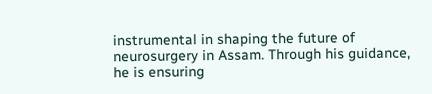instrumental in shaping the future of neurosurgery in Assam. Through his guidance, he is ensuring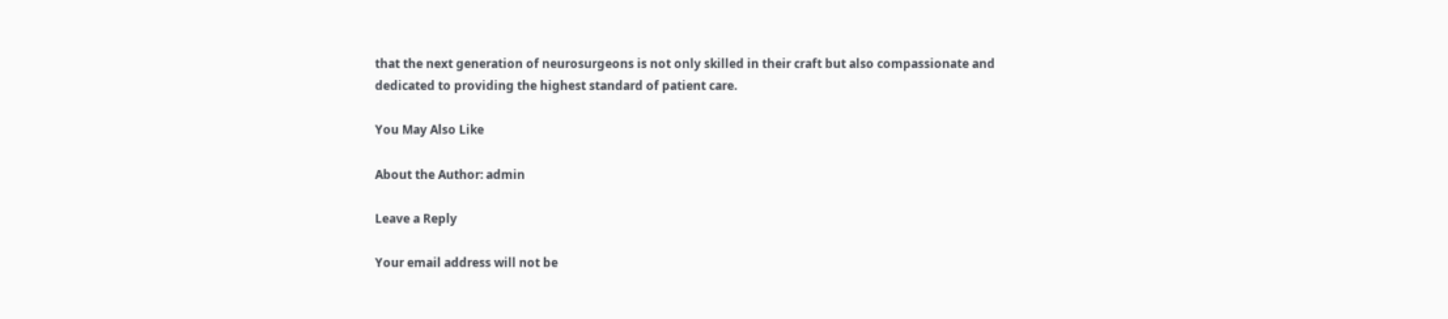that the next generation of neurosurgeons is not only skilled in their craft but also compassionate and dedicated to providing the highest standard of patient care.

You May Also Like

About the Author: admin

Leave a Reply

Your email address will not be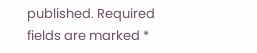published. Required fields are marked *